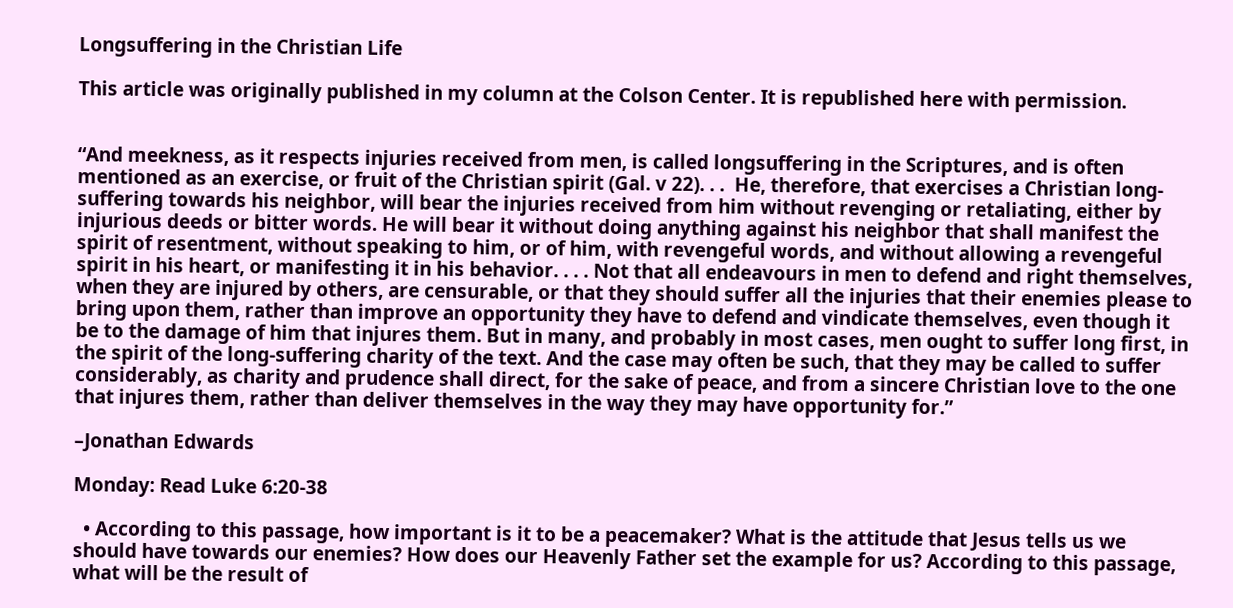Longsuffering in the Christian Life

This article was originally published in my column at the Colson Center. It is republished here with permission.


“And meekness, as it respects injuries received from men, is called longsuffering in the Scriptures, and is often mentioned as an exercise, or fruit of the Christian spirit (Gal. v 22). . .  He, therefore, that exercises a Christian long-suffering towards his neighbor, will bear the injuries received from him without revenging or retaliating, either by injurious deeds or bitter words. He will bear it without doing anything against his neighbor that shall manifest the spirit of resentment, without speaking to him, or of him, with revengeful words, and without allowing a revengeful spirit in his heart, or manifesting it in his behavior. . . . Not that all endeavours in men to defend and right themselves, when they are injured by others, are censurable, or that they should suffer all the injuries that their enemies please to bring upon them, rather than improve an opportunity they have to defend and vindicate themselves, even though it be to the damage of him that injures them. But in many, and probably in most cases, men ought to suffer long first, in the spirit of the long-suffering charity of the text. And the case may often be such, that they may be called to suffer considerably, as charity and prudence shall direct, for the sake of peace, and from a sincere Christian love to the one that injures them, rather than deliver themselves in the way they may have opportunity for.”

–Jonathan Edwards

Monday: Read Luke 6:20-38

  • According to this passage, how important is it to be a peacemaker? What is the attitude that Jesus tells us we should have towards our enemies? How does our Heavenly Father set the example for us? According to this passage, what will be the result of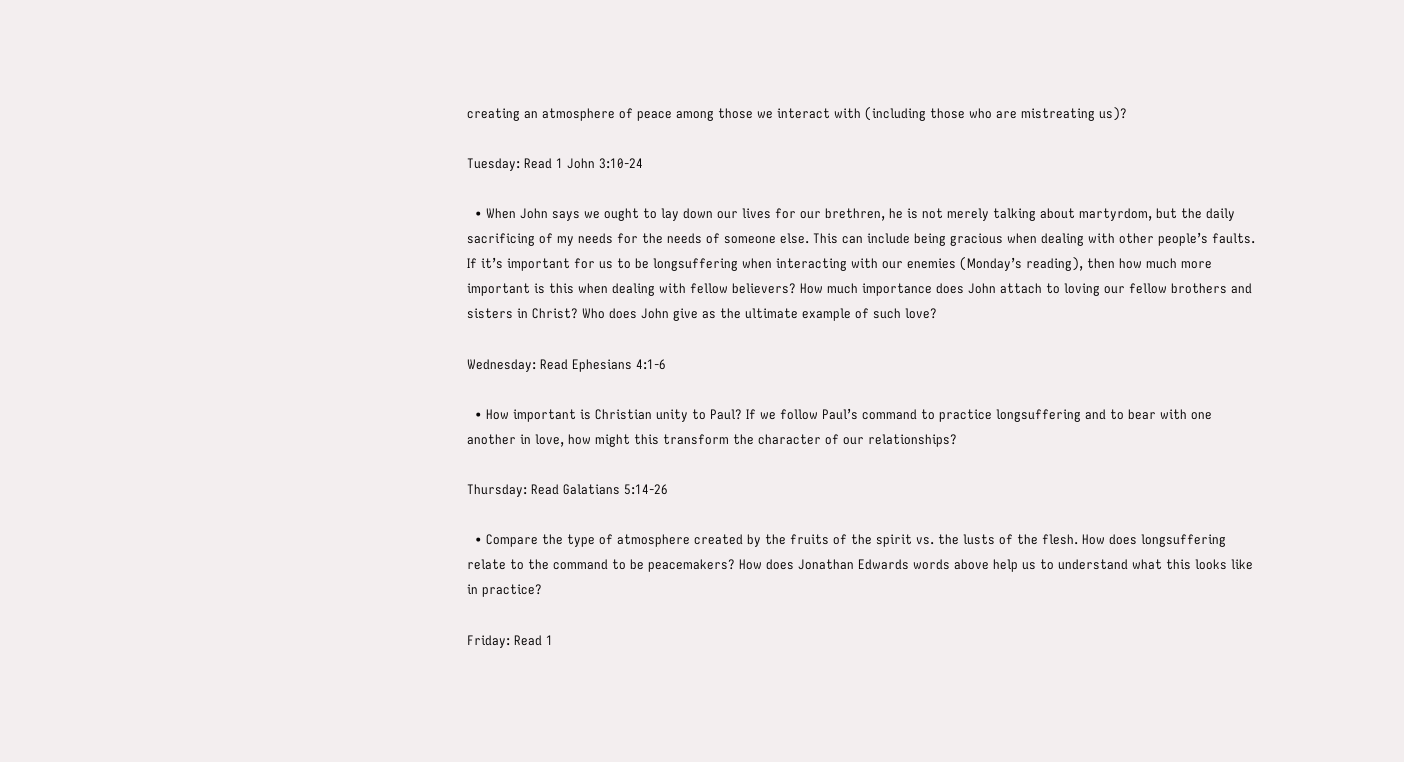creating an atmosphere of peace among those we interact with (including those who are mistreating us)?

Tuesday: Read 1 John 3:10-24

  • When John says we ought to lay down our lives for our brethren, he is not merely talking about martyrdom, but the daily sacrificing of my needs for the needs of someone else. This can include being gracious when dealing with other people’s faults. If it’s important for us to be longsuffering when interacting with our enemies (Monday’s reading), then how much more important is this when dealing with fellow believers? How much importance does John attach to loving our fellow brothers and sisters in Christ? Who does John give as the ultimate example of such love?

Wednesday: Read Ephesians 4:1-6

  • How important is Christian unity to Paul? If we follow Paul’s command to practice longsuffering and to bear with one another in love, how might this transform the character of our relationships?

Thursday: Read Galatians 5:14-26

  • Compare the type of atmosphere created by the fruits of the spirit vs. the lusts of the flesh. How does longsuffering relate to the command to be peacemakers? How does Jonathan Edwards words above help us to understand what this looks like in practice?

Friday: Read 1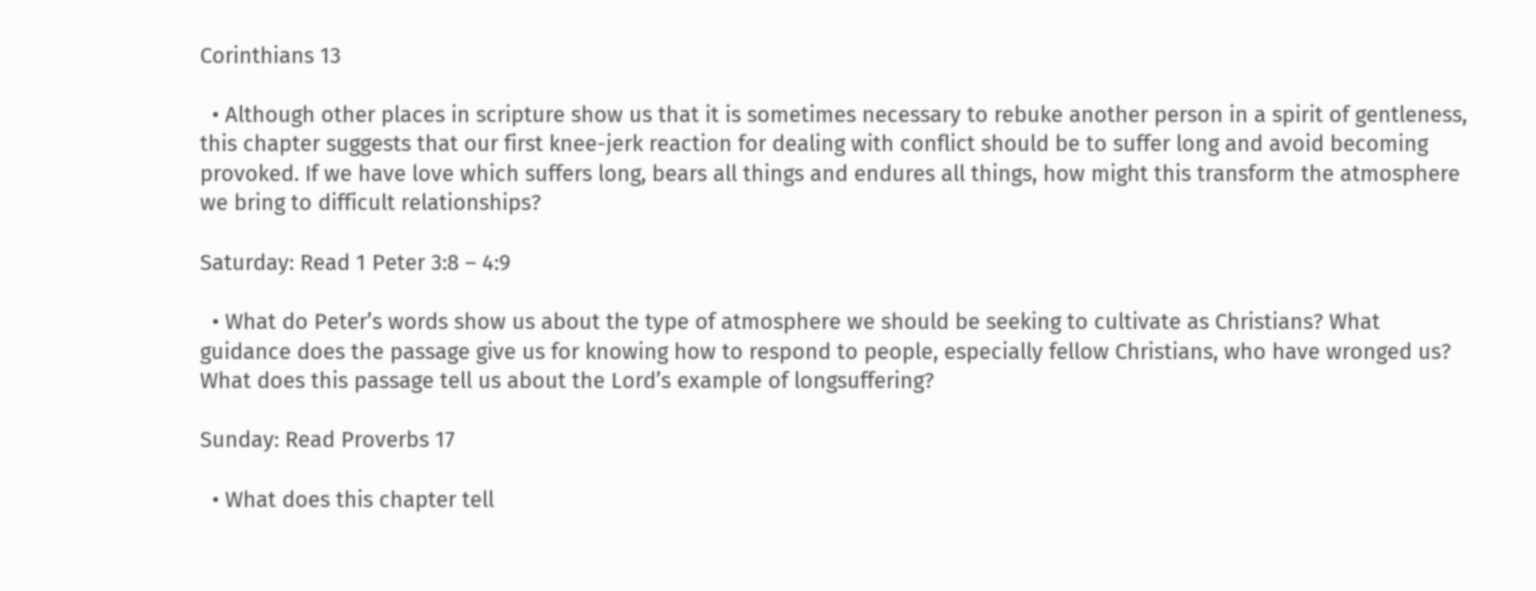Corinthians 13

  • Although other places in scripture show us that it is sometimes necessary to rebuke another person in a spirit of gentleness, this chapter suggests that our first knee-jerk reaction for dealing with conflict should be to suffer long and avoid becoming provoked. If we have love which suffers long, bears all things and endures all things, how might this transform the atmosphere we bring to difficult relationships?

Saturday: Read 1 Peter 3:8 – 4:9

  • What do Peter’s words show us about the type of atmosphere we should be seeking to cultivate as Christians? What guidance does the passage give us for knowing how to respond to people, especially fellow Christians, who have wronged us? What does this passage tell us about the Lord’s example of longsuffering?

Sunday: Read Proverbs 17

  • What does this chapter tell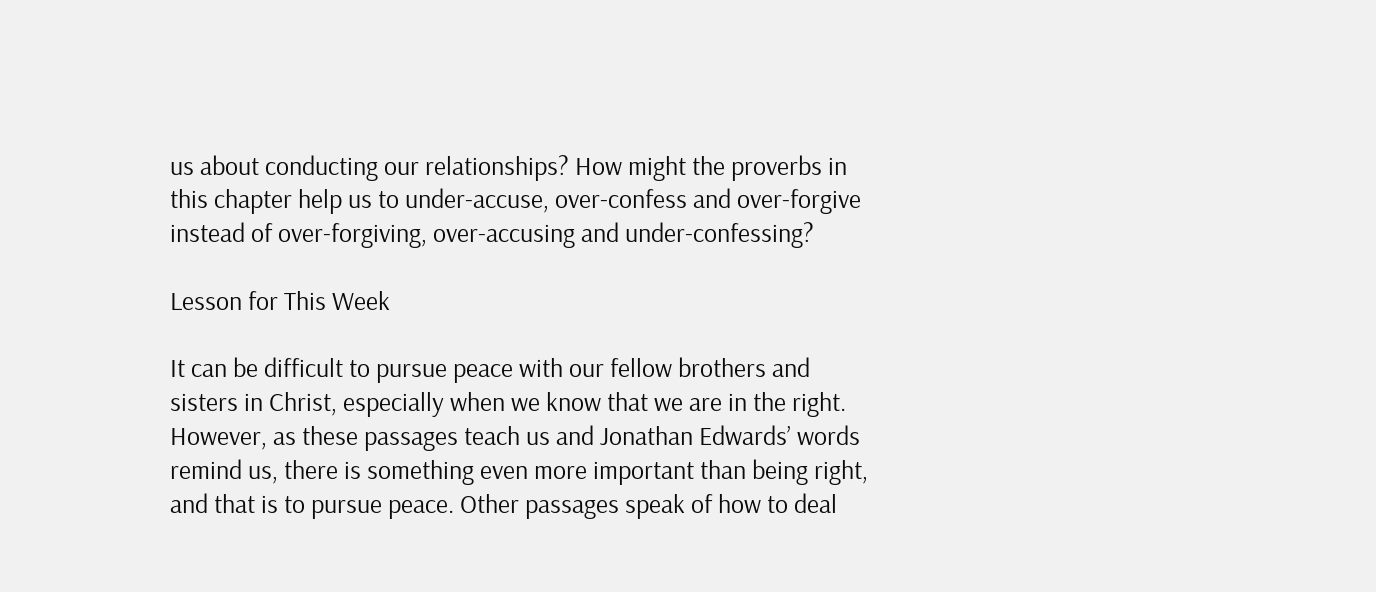us about conducting our relationships? How might the proverbs in this chapter help us to under-accuse, over-confess and over-forgive instead of over-forgiving, over-accusing and under-confessing?

Lesson for This Week

It can be difficult to pursue peace with our fellow brothers and sisters in Christ, especially when we know that we are in the right. However, as these passages teach us and Jonathan Edwards’ words remind us, there is something even more important than being right, and that is to pursue peace. Other passages speak of how to deal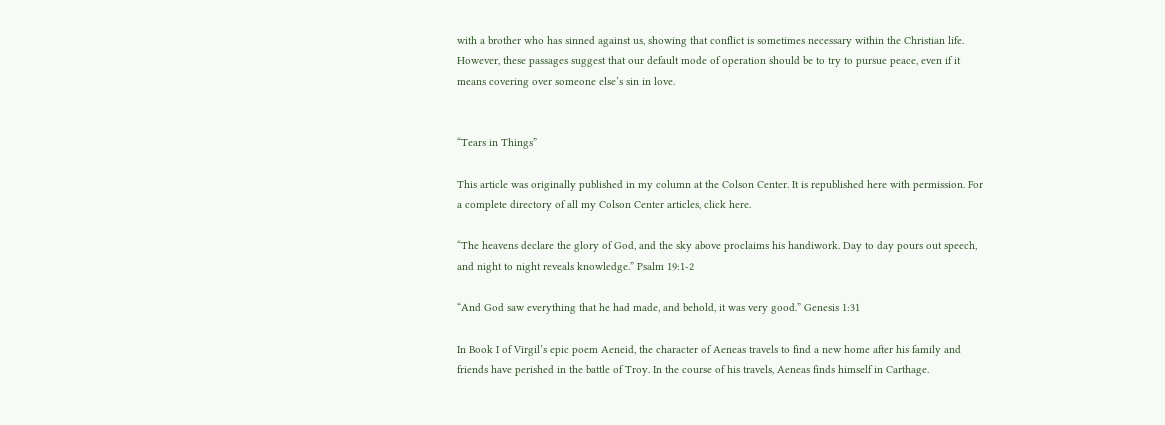with a brother who has sinned against us, showing that conflict is sometimes necessary within the Christian life. However, these passages suggest that our default mode of operation should be to try to pursue peace, even if it means covering over someone else’s sin in love.


“Tears in Things”

This article was originally published in my column at the Colson Center. It is republished here with permission. For a complete directory of all my Colson Center articles, click here.

“The heavens declare the glory of God, and the sky above proclaims his handiwork. Day to day pours out speech, and night to night reveals knowledge.” Psalm 19:1-2

“And God saw everything that he had made, and behold, it was very good.” Genesis 1:31

In Book I of Virgil’s epic poem Aeneid, the character of Aeneas travels to find a new home after his family and friends have perished in the battle of Troy. In the course of his travels, Aeneas finds himself in Carthage.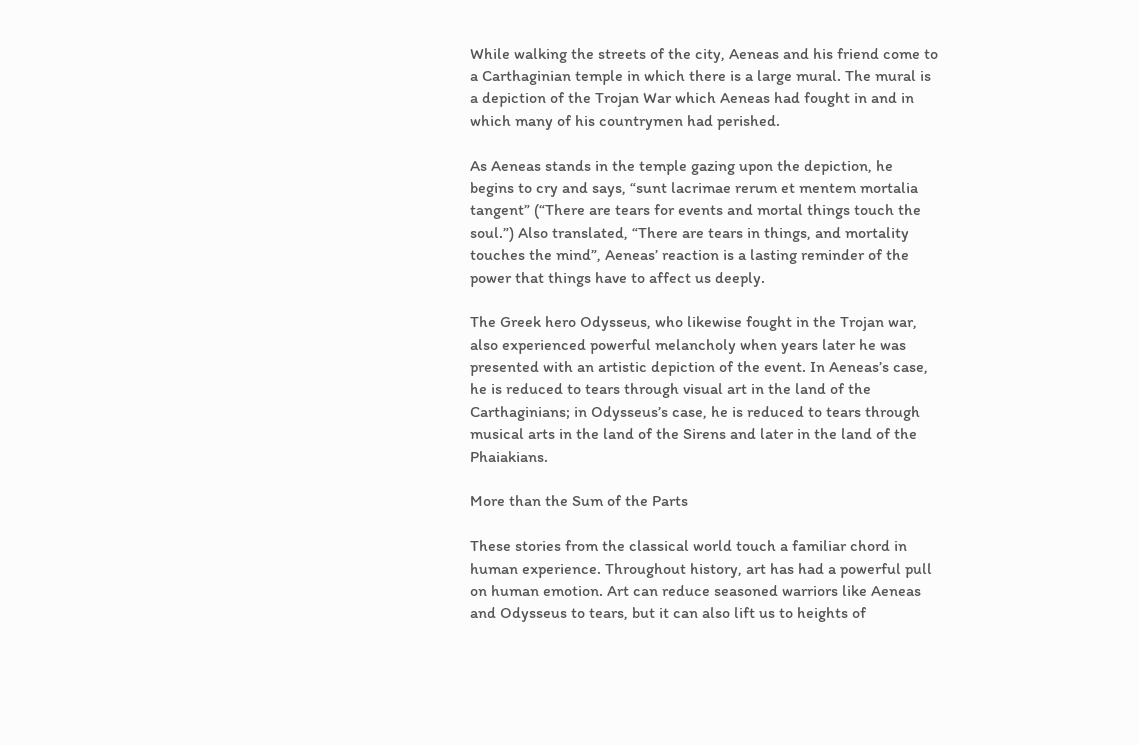While walking the streets of the city, Aeneas and his friend come to a Carthaginian temple in which there is a large mural. The mural is a depiction of the Trojan War which Aeneas had fought in and in which many of his countrymen had perished.

As Aeneas stands in the temple gazing upon the depiction, he begins to cry and says, “sunt lacrimae rerum et mentem mortalia tangent” (“There are tears for events and mortal things touch the soul.”) Also translated, “There are tears in things, and mortality touches the mind”, Aeneas’ reaction is a lasting reminder of the power that things have to affect us deeply.

The Greek hero Odysseus, who likewise fought in the Trojan war, also experienced powerful melancholy when years later he was presented with an artistic depiction of the event. In Aeneas’s case, he is reduced to tears through visual art in the land of the Carthaginians; in Odysseus’s case, he is reduced to tears through musical arts in the land of the Sirens and later in the land of the Phaiakians.

More than the Sum of the Parts

These stories from the classical world touch a familiar chord in human experience. Throughout history, art has had a powerful pull on human emotion. Art can reduce seasoned warriors like Aeneas and Odysseus to tears, but it can also lift us to heights of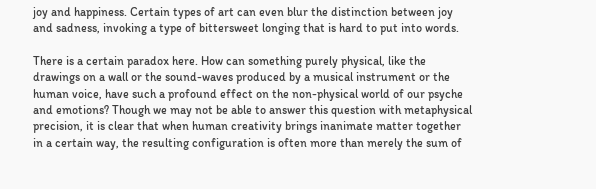joy and happiness. Certain types of art can even blur the distinction between joy and sadness, invoking a type of bittersweet longing that is hard to put into words.

There is a certain paradox here. How can something purely physical, like the drawings on a wall or the sound-waves produced by a musical instrument or the human voice, have such a profound effect on the non-physical world of our psyche and emotions? Though we may not be able to answer this question with metaphysical precision, it is clear that when human creativity brings inanimate matter together in a certain way, the resulting configuration is often more than merely the sum of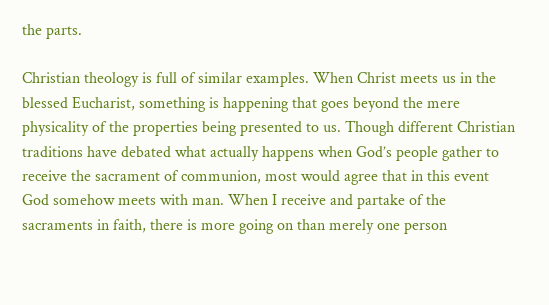the parts.

Christian theology is full of similar examples. When Christ meets us in the blessed Eucharist, something is happening that goes beyond the mere physicality of the properties being presented to us. Though different Christian traditions have debated what actually happens when God’s people gather to receive the sacrament of communion, most would agree that in this event God somehow meets with man. When I receive and partake of the sacraments in faith, there is more going on than merely one person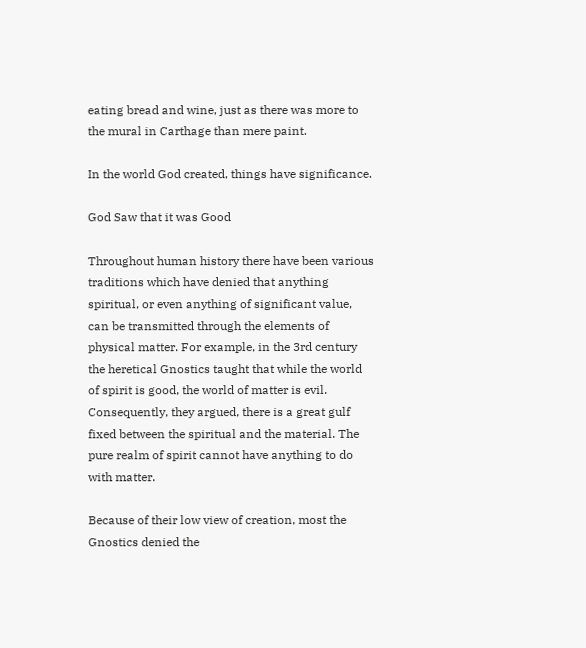eating bread and wine, just as there was more to the mural in Carthage than mere paint.

In the world God created, things have significance.

God Saw that it was Good

Throughout human history there have been various traditions which have denied that anything spiritual, or even anything of significant value, can be transmitted through the elements of physical matter. For example, in the 3rd century the heretical Gnostics taught that while the world of spirit is good, the world of matter is evil. Consequently, they argued, there is a great gulf fixed between the spiritual and the material. The pure realm of spirit cannot have anything to do with matter.

Because of their low view of creation, most the Gnostics denied the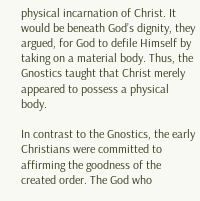physical incarnation of Christ. It would be beneath God’s dignity, they argued, for God to defile Himself by taking on a material body. Thus, the Gnostics taught that Christ merely appeared to possess a physical body.

In contrast to the Gnostics, the early Christians were committed to affirming the goodness of the created order. The God who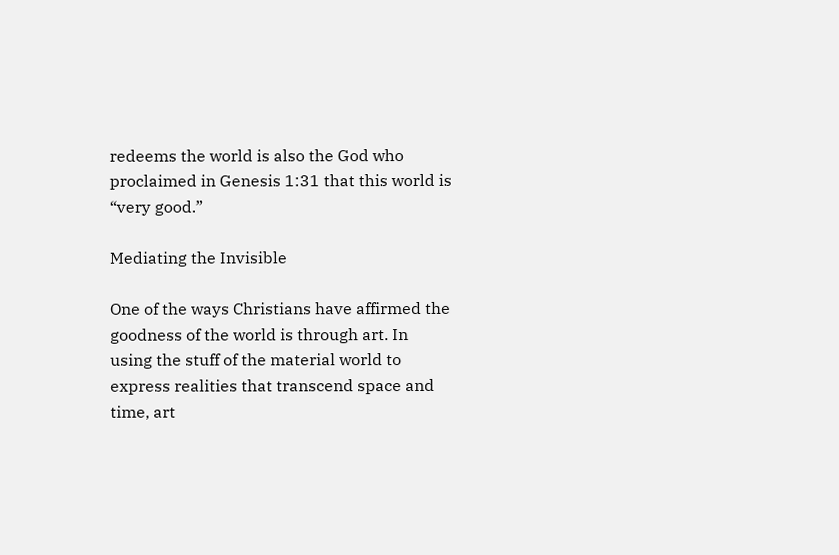redeems the world is also the God who proclaimed in Genesis 1:31 that this world is “very good.”

Mediating the Invisible

One of the ways Christians have affirmed the goodness of the world is through art. In using the stuff of the material world to express realities that transcend space and time, art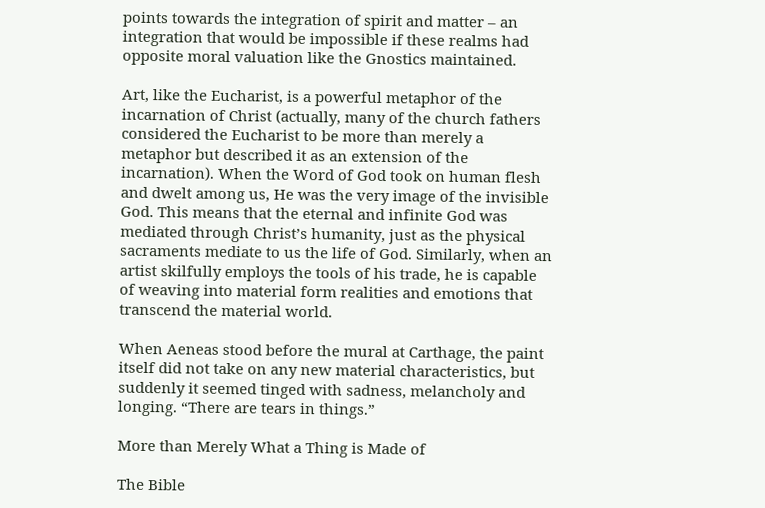points towards the integration of spirit and matter – an integration that would be impossible if these realms had opposite moral valuation like the Gnostics maintained.

Art, like the Eucharist, is a powerful metaphor of the incarnation of Christ (actually, many of the church fathers considered the Eucharist to be more than merely a metaphor but described it as an extension of the incarnation). When the Word of God took on human flesh and dwelt among us, He was the very image of the invisible God. This means that the eternal and infinite God was mediated through Christ’s humanity, just as the physical sacraments mediate to us the life of God. Similarly, when an artist skilfully employs the tools of his trade, he is capable of weaving into material form realities and emotions that transcend the material world.

When Aeneas stood before the mural at Carthage, the paint itself did not take on any new material characteristics, but suddenly it seemed tinged with sadness, melancholy and longing. “There are tears in things.”

More than Merely What a Thing is Made of

The Bible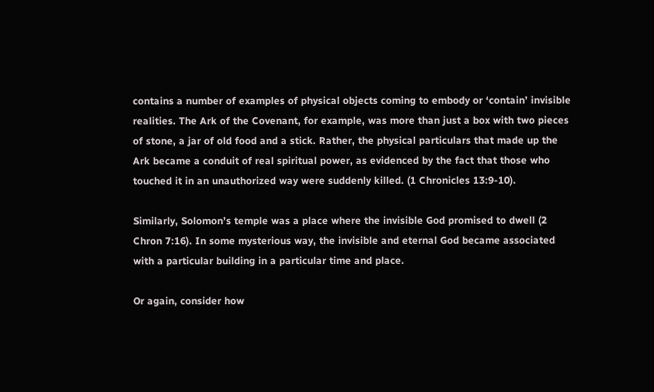contains a number of examples of physical objects coming to embody or ‘contain’ invisible realities. The Ark of the Covenant, for example, was more than just a box with two pieces of stone, a jar of old food and a stick. Rather, the physical particulars that made up the Ark became a conduit of real spiritual power, as evidenced by the fact that those who touched it in an unauthorized way were suddenly killed. (1 Chronicles 13:9-10).

Similarly, Solomon’s temple was a place where the invisible God promised to dwell (2 Chron 7:16). In some mysterious way, the invisible and eternal God became associated with a particular building in a particular time and place.

Or again, consider how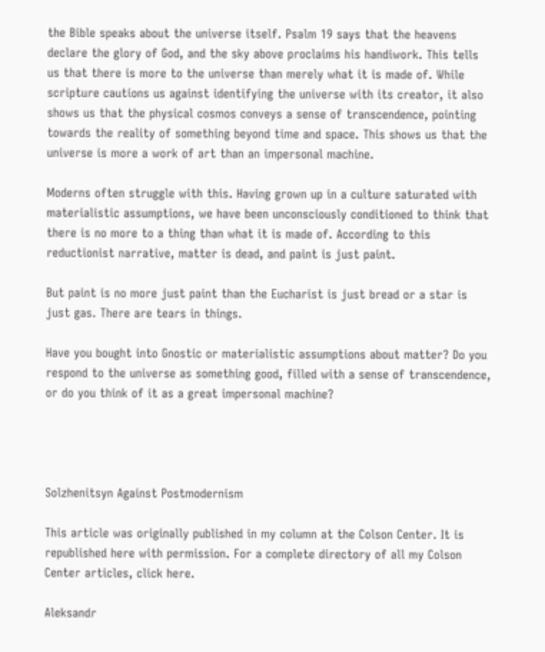the Bible speaks about the universe itself. Psalm 19 says that the heavens declare the glory of God, and the sky above proclaims his handiwork. This tells us that there is more to the universe than merely what it is made of. While scripture cautions us against identifying the universe with its creator, it also shows us that the physical cosmos conveys a sense of transcendence, pointing towards the reality of something beyond time and space. This shows us that the universe is more a work of art than an impersonal machine.

Moderns often struggle with this. Having grown up in a culture saturated with materialistic assumptions, we have been unconsciously conditioned to think that there is no more to a thing than what it is made of. According to this reductionist narrative, matter is dead, and paint is just paint.

But paint is no more just paint than the Eucharist is just bread or a star is just gas. There are tears in things.

Have you bought into Gnostic or materialistic assumptions about matter? Do you respond to the universe as something good, filled with a sense of transcendence, or do you think of it as a great impersonal machine?




Solzhenitsyn Against Postmodernism

This article was originally published in my column at the Colson Center. It is republished here with permission. For a complete directory of all my Colson Center articles, click here.

Aleksandr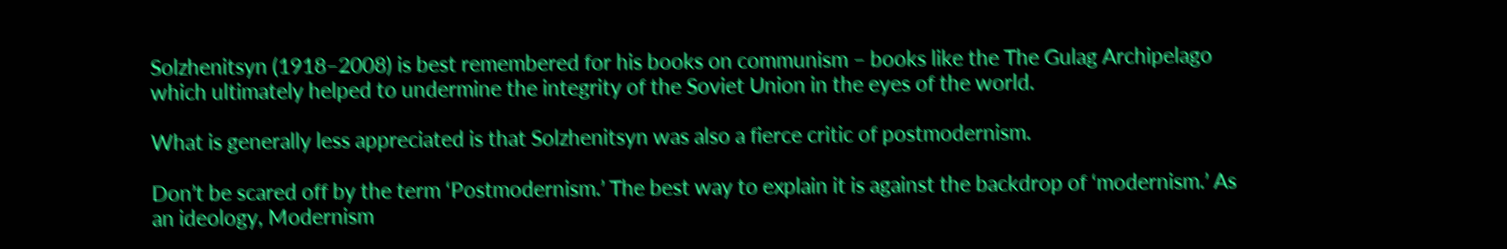Solzhenitsyn (1918–2008) is best remembered for his books on communism – books like the The Gulag Archipelago which ultimately helped to undermine the integrity of the Soviet Union in the eyes of the world.

What is generally less appreciated is that Solzhenitsyn was also a fierce critic of postmodernism.

Don’t be scared off by the term ‘Postmodernism.’ The best way to explain it is against the backdrop of ‘modernism.’ As an ideology, Modernism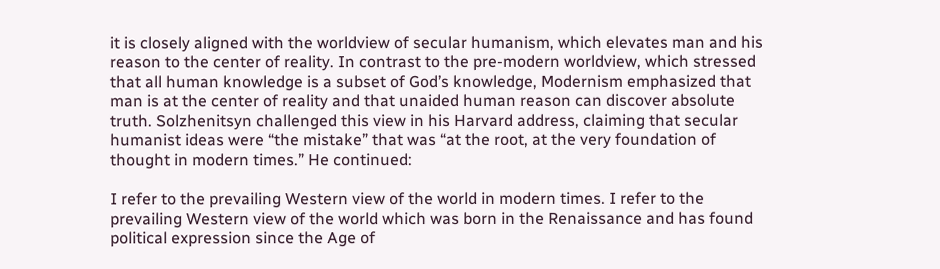it is closely aligned with the worldview of secular humanism, which elevates man and his reason to the center of reality. In contrast to the pre-modern worldview, which stressed that all human knowledge is a subset of God’s knowledge, Modernism emphasized that man is at the center of reality and that unaided human reason can discover absolute truth. Solzhenitsyn challenged this view in his Harvard address, claiming that secular humanist ideas were “the mistake” that was “at the root, at the very foundation of thought in modern times.” He continued:

I refer to the prevailing Western view of the world in modern times. I refer to the prevailing Western view of the world which was born in the Renaissance and has found political expression since the Age of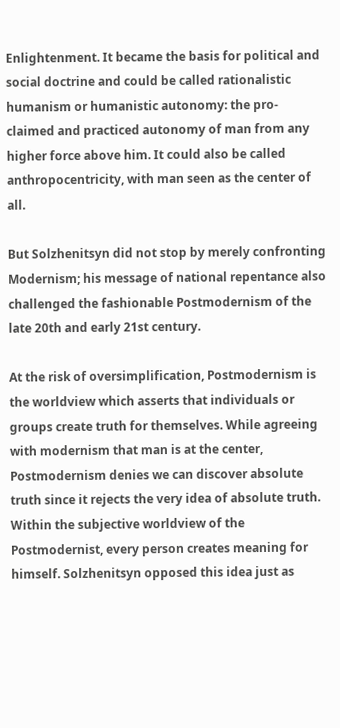Enlightenment. It became the basis for political and social doctrine and could be called rationalistic humanism or humanistic autonomy: the pro-claimed and practiced autonomy of man from any higher force above him. It could also be called anthropocentricity, with man seen as the center of all.

But Solzhenitsyn did not stop by merely confronting Modernism; his message of national repentance also challenged the fashionable Postmodernism of the late 20th and early 21st century.

At the risk of oversimplification, Postmodernism is the worldview which asserts that individuals or groups create truth for themselves. While agreeing with modernism that man is at the center, Postmodernism denies we can discover absolute truth since it rejects the very idea of absolute truth. Within the subjective worldview of the Postmodernist, every person creates meaning for himself. Solzhenitsyn opposed this idea just as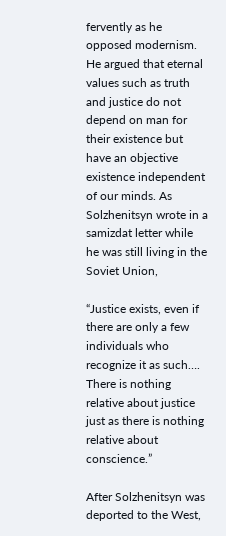fervently as he opposed modernism.  He argued that eternal values such as truth and justice do not depend on man for their existence but have an objective existence independent of our minds. As Solzhenitsyn wrote in a samizdat letter while he was still living in the Soviet Union,

“Justice exists, even if there are only a few individuals who recognize it as such…. There is nothing relative about justice just as there is nothing relative about conscience.”

After Solzhenitsyn was deported to the West,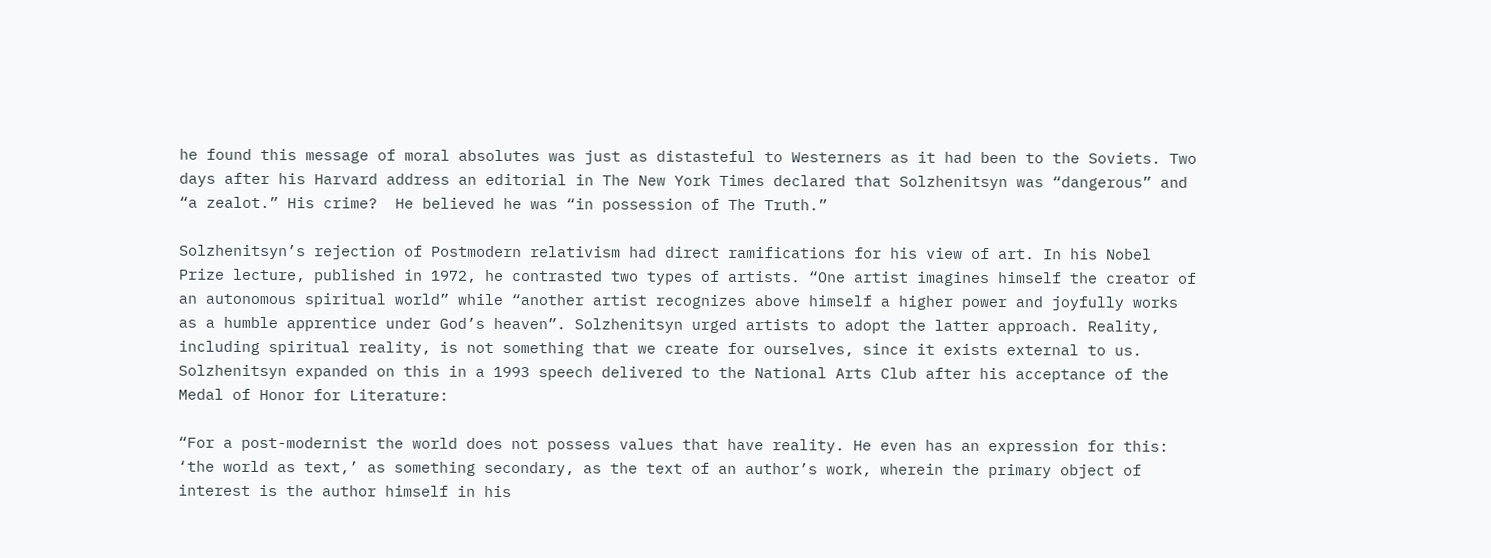he found this message of moral absolutes was just as distasteful to Westerners as it had been to the Soviets. Two days after his Harvard address an editorial in The New York Times declared that Solzhenitsyn was “dangerous” and “a zealot.” His crime?  He believed he was “in possession of The Truth.”

Solzhenitsyn’s rejection of Postmodern relativism had direct ramifications for his view of art. In his Nobel Prize lecture, published in 1972, he contrasted two types of artists. “One artist imagines himself the creator of an autonomous spiritual world” while “another artist recognizes above himself a higher power and joyfully works as a humble apprentice under God’s heaven”. Solzhenitsyn urged artists to adopt the latter approach. Reality, including spiritual reality, is not something that we create for ourselves, since it exists external to us. Solzhenitsyn expanded on this in a 1993 speech delivered to the National Arts Club after his acceptance of the Medal of Honor for Literature:

“For a post-modernist the world does not possess values that have reality. He even has an expression for this: ‘the world as text,’ as something secondary, as the text of an author’s work, wherein the primary object of interest is the author himself in his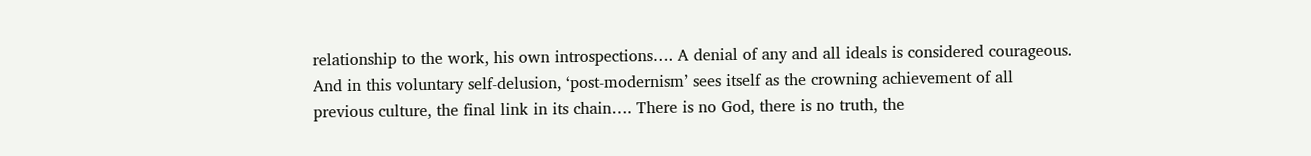relationship to the work, his own introspections…. A denial of any and all ideals is considered courageous. And in this voluntary self-delusion, ‘post-modernism’ sees itself as the crowning achievement of all previous culture, the final link in its chain…. There is no God, there is no truth, the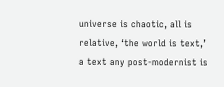universe is chaotic, all is relative, ‘the world is text,’ a text any post-modernist is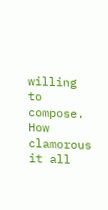willing to compose. How clamorous it all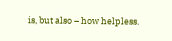is, but also – how helpless.